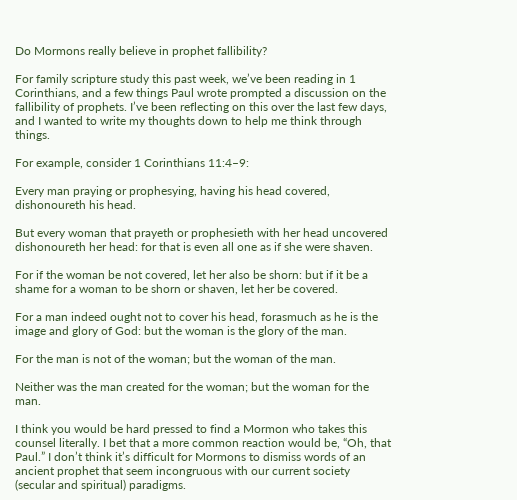Do Mormons really believe in prophet fallibility?

For family scripture study this past week, we’ve been reading in 1 Corinthians, and a few things Paul wrote prompted a discussion on the fallibility of prophets. I’ve been reflecting on this over the last few days, and I wanted to write my thoughts down to help me think through things.

For example, consider 1 Corinthians 11:4–9:

Every man praying or prophesying, having his head covered, dishonoureth his head.

But every woman that prayeth or prophesieth with her head uncovered dishonoureth her head: for that is even all one as if she were shaven.

For if the woman be not covered, let her also be shorn: but if it be a shame for a woman to be shorn or shaven, let her be covered.

For a man indeed ought not to cover his head, forasmuch as he is the image and glory of God: but the woman is the glory of the man.

For the man is not of the woman; but the woman of the man.

Neither was the man created for the woman; but the woman for the man.

I think you would be hard pressed to find a Mormon who takes this counsel literally. I bet that a more common reaction would be, “Oh, that Paul.” I don’t think it’s difficult for Mormons to dismiss words of an ancient prophet that seem incongruous with our current society (secular and spiritual) paradigms.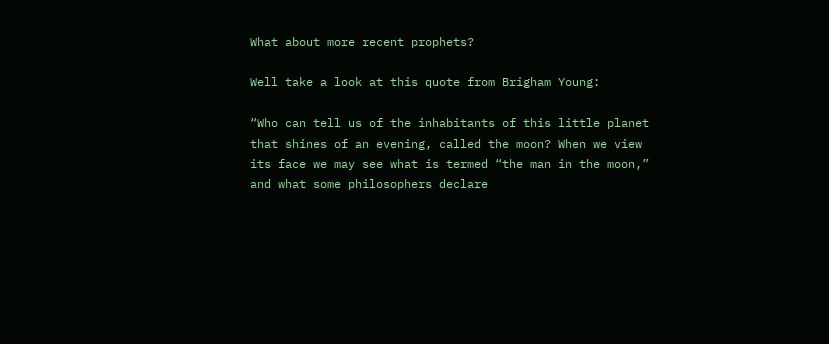What about more recent prophets?

Well take a look at this quote from Brigham Young:

“Who can tell us of the inhabitants of this little planet that shines of an evening, called the moon? When we view its face we may see what is termed “the man in the moon,” and what some philosophers declare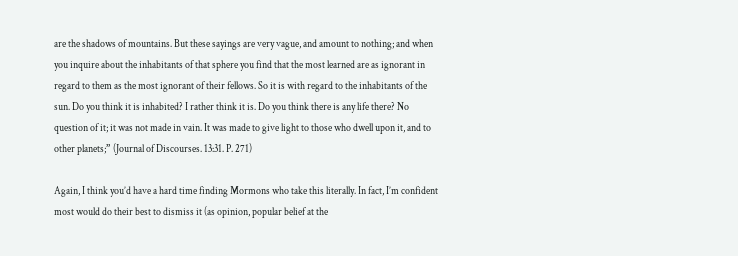are the shadows of mountains. But these sayings are very vague, and amount to nothing; and when you inquire about the inhabitants of that sphere you find that the most learned are as ignorant in regard to them as the most ignorant of their fellows. So it is with regard to the inhabitants of the sun. Do you think it is inhabited? I rather think it is. Do you think there is any life there? No question of it; it was not made in vain. It was made to give light to those who dwell upon it, and to other planets;” (Journal of Discourses. 13:31. P. 271)

Again, I think you’d have a hard time finding Mormons who take this literally. In fact, I’m confident most would do their best to dismiss it (as opinion, popular belief at the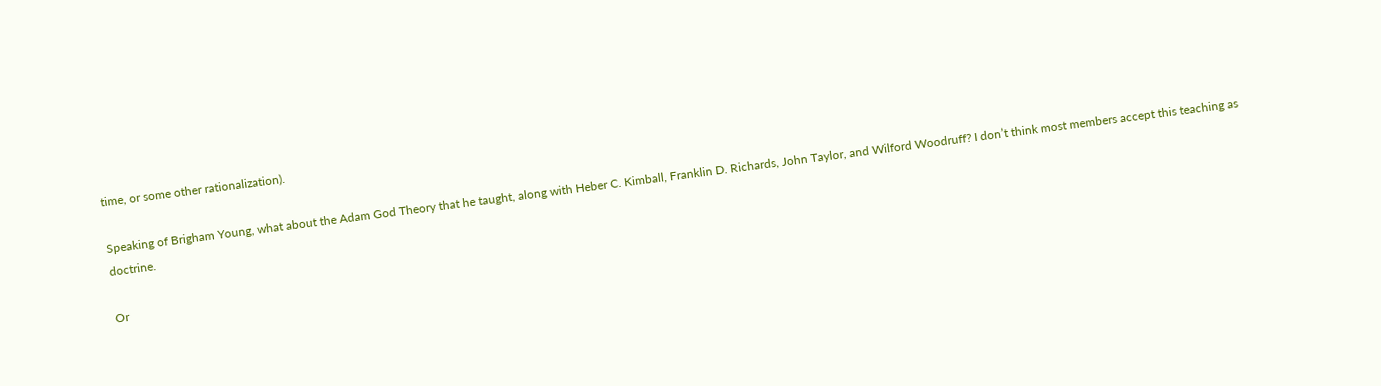time, or some other rationalization).

Speaking of Brigham Young, what about the Adam God Theory that he taught, along with Heber C. Kimball, Franklin D. Richards, John Taylor, and Wilford Woodruff? I don’t think most members accept this teaching as doctrine.

Or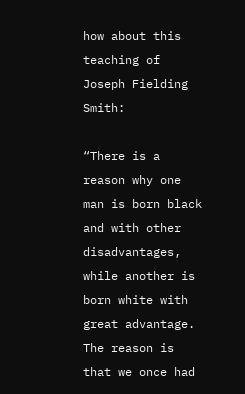how about this teaching of Joseph Fielding Smith:

“There is a reason why one man is born black and with other disadvantages, while another is born white with great advantage. The reason is that we once had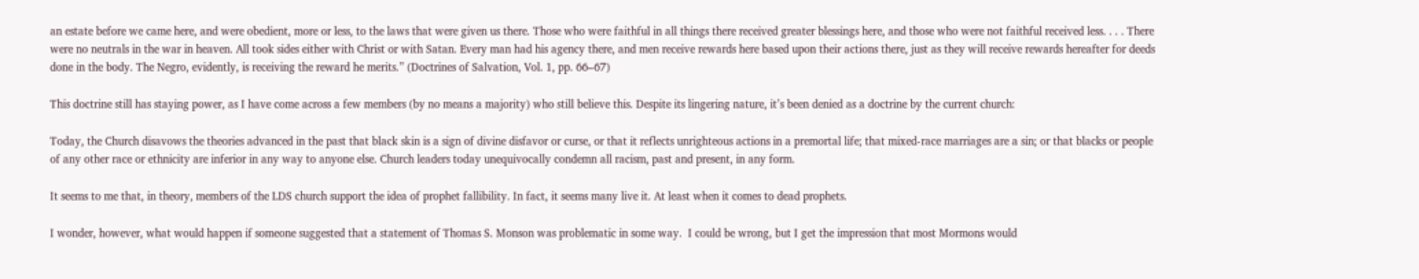an estate before we came here, and were obedient, more or less, to the laws that were given us there. Those who were faithful in all things there received greater blessings here, and those who were not faithful received less. . . . There were no neutrals in the war in heaven. All took sides either with Christ or with Satan. Every man had his agency there, and men receive rewards here based upon their actions there, just as they will receive rewards hereafter for deeds done in the body. The Negro, evidently, is receiving the reward he merits.” (Doctrines of Salvation, Vol. 1, pp. 66–67)

This doctrine still has staying power, as I have come across a few members (by no means a majority) who still believe this. Despite its lingering nature, it’s been denied as a doctrine by the current church:

Today, the Church disavows the theories advanced in the past that black skin is a sign of divine disfavor or curse, or that it reflects unrighteous actions in a premortal life; that mixed-race marriages are a sin; or that blacks or people of any other race or ethnicity are inferior in any way to anyone else. Church leaders today unequivocally condemn all racism, past and present, in any form.

It seems to me that, in theory, members of the LDS church support the idea of prophet fallibility. In fact, it seems many live it. At least when it comes to dead prophets.

I wonder, however, what would happen if someone suggested that a statement of Thomas S. Monson was problematic in some way.  I could be wrong, but I get the impression that most Mormons would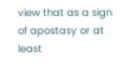view that as a sign of apostasy or at least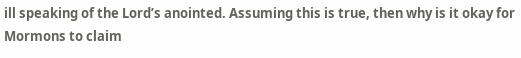ill speaking of the Lord’s anointed. Assuming this is true, then why is it okay for Mormons to claim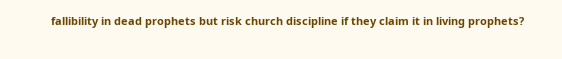fallibility in dead prophets but risk church discipline if they claim it in living prophets?